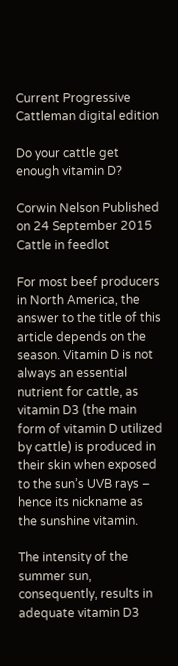Current Progressive Cattleman digital edition

Do your cattle get enough vitamin D?

Corwin Nelson Published on 24 September 2015
Cattle in feedlot

For most beef producers in North America, the answer to the title of this article depends on the season. Vitamin D is not always an essential nutrient for cattle, as vitamin D3 (the main form of vitamin D utilized by cattle) is produced in their skin when exposed to the sun’s UVB rays – hence its nickname as the sunshine vitamin.

The intensity of the summer sun, consequently, results in adequate vitamin D3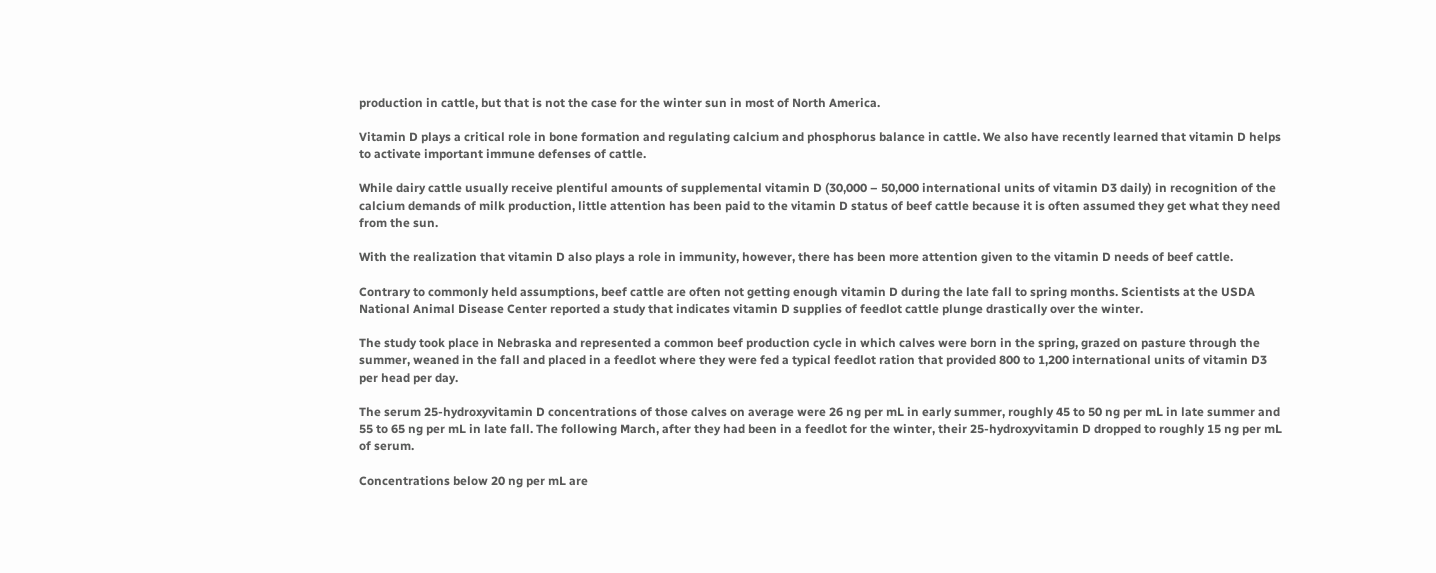production in cattle, but that is not the case for the winter sun in most of North America.

Vitamin D plays a critical role in bone formation and regulating calcium and phosphorus balance in cattle. We also have recently learned that vitamin D helps to activate important immune defenses of cattle.

While dairy cattle usually receive plentiful amounts of supplemental vitamin D (30,000 – 50,000 international units of vitamin D3 daily) in recognition of the calcium demands of milk production, little attention has been paid to the vitamin D status of beef cattle because it is often assumed they get what they need from the sun.

With the realization that vitamin D also plays a role in immunity, however, there has been more attention given to the vitamin D needs of beef cattle.

Contrary to commonly held assumptions, beef cattle are often not getting enough vitamin D during the late fall to spring months. Scientists at the USDA National Animal Disease Center reported a study that indicates vitamin D supplies of feedlot cattle plunge drastically over the winter.

The study took place in Nebraska and represented a common beef production cycle in which calves were born in the spring, grazed on pasture through the summer, weaned in the fall and placed in a feedlot where they were fed a typical feedlot ration that provided 800 to 1,200 international units of vitamin D3 per head per day.

The serum 25-hydroxyvitamin D concentrations of those calves on average were 26 ng per mL in early summer, roughly 45 to 50 ng per mL in late summer and 55 to 65 ng per mL in late fall. The following March, after they had been in a feedlot for the winter, their 25-hydroxyvitamin D dropped to roughly 15 ng per mL of serum.

Concentrations below 20 ng per mL are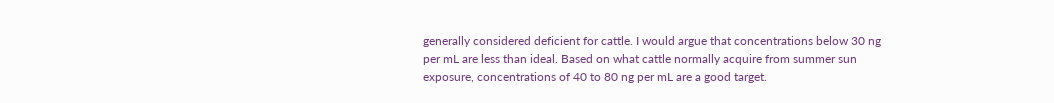generally considered deficient for cattle. I would argue that concentrations below 30 ng per mL are less than ideal. Based on what cattle normally acquire from summer sun exposure, concentrations of 40 to 80 ng per mL are a good target.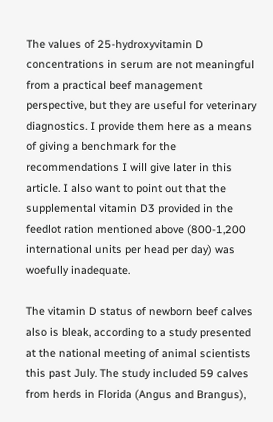The values of 25-hydroxyvitamin D concentrations in serum are not meaningful from a practical beef management perspective, but they are useful for veterinary diagnostics. I provide them here as a means of giving a benchmark for the recommendations I will give later in this article. I also want to point out that the supplemental vitamin D3 provided in the feedlot ration mentioned above (800-1,200 international units per head per day) was woefully inadequate.

The vitamin D status of newborn beef calves also is bleak, according to a study presented at the national meeting of animal scientists this past July. The study included 59 calves from herds in Florida (Angus and Brangus),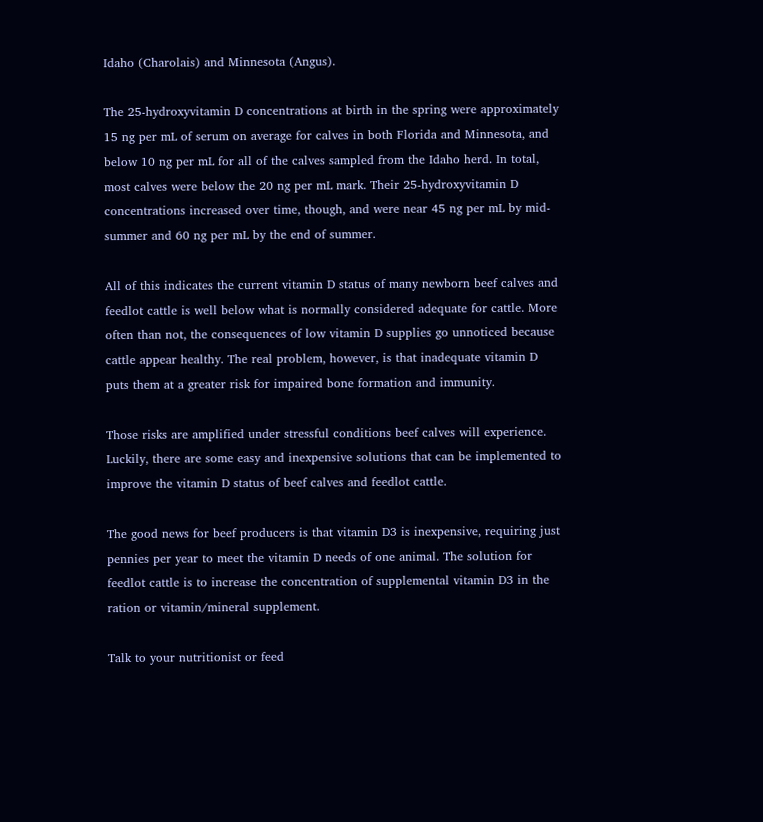Idaho (Charolais) and Minnesota (Angus).

The 25-hydroxyvitamin D concentrations at birth in the spring were approximately 15 ng per mL of serum on average for calves in both Florida and Minnesota, and below 10 ng per mL for all of the calves sampled from the Idaho herd. In total, most calves were below the 20 ng per mL mark. Their 25-hydroxyvitamin D concentrations increased over time, though, and were near 45 ng per mL by mid-summer and 60 ng per mL by the end of summer.

All of this indicates the current vitamin D status of many newborn beef calves and feedlot cattle is well below what is normally considered adequate for cattle. More often than not, the consequences of low vitamin D supplies go unnoticed because cattle appear healthy. The real problem, however, is that inadequate vitamin D puts them at a greater risk for impaired bone formation and immunity.

Those risks are amplified under stressful conditions beef calves will experience. Luckily, there are some easy and inexpensive solutions that can be implemented to improve the vitamin D status of beef calves and feedlot cattle.

The good news for beef producers is that vitamin D3 is inexpensive, requiring just pennies per year to meet the vitamin D needs of one animal. The solution for feedlot cattle is to increase the concentration of supplemental vitamin D3 in the ration or vitamin/mineral supplement.

Talk to your nutritionist or feed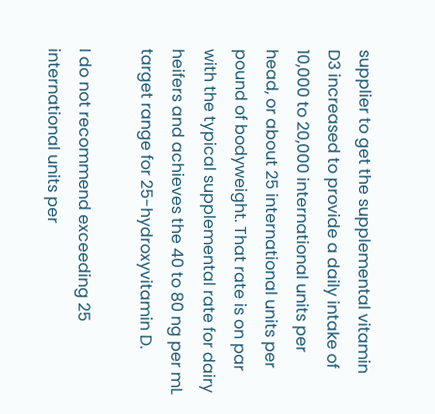supplier to get the supplemental vitamin D3 increased to provide a daily intake of 10,000 to 20,000 international units per head, or about 25 international units per pound of bodyweight. That rate is on par with the typical supplemental rate for dairy heifers and achieves the 40 to 80 ng per mL target range for 25-hydroxyvitamin D.

I do not recommend exceeding 25 international units per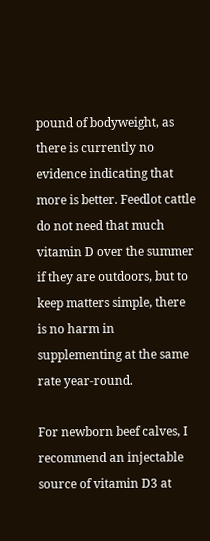pound of bodyweight, as there is currently no evidence indicating that more is better. Feedlot cattle do not need that much vitamin D over the summer if they are outdoors, but to keep matters simple, there is no harm in supplementing at the same rate year-round.

For newborn beef calves, I recommend an injectable source of vitamin D3 at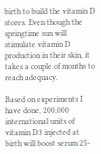birth to build the vitamin D stores. Even though the springtime sun will stimulate vitamin D production in their skin, it takes a couple of months to reach adequacy.

Based on experiments I have done, 200,000 international units of vitamin D3 injected at birth will boost serum 25-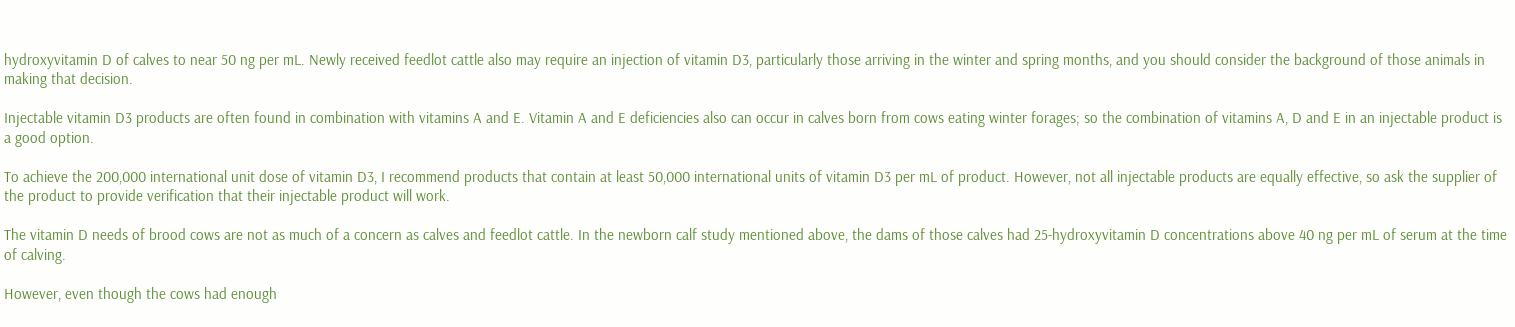hydroxyvitamin D of calves to near 50 ng per mL. Newly received feedlot cattle also may require an injection of vitamin D3, particularly those arriving in the winter and spring months, and you should consider the background of those animals in making that decision.

Injectable vitamin D3 products are often found in combination with vitamins A and E. Vitamin A and E deficiencies also can occur in calves born from cows eating winter forages; so the combination of vitamins A, D and E in an injectable product is a good option.

To achieve the 200,000 international unit dose of vitamin D3, I recommend products that contain at least 50,000 international units of vitamin D3 per mL of product. However, not all injectable products are equally effective, so ask the supplier of the product to provide verification that their injectable product will work.

The vitamin D needs of brood cows are not as much of a concern as calves and feedlot cattle. In the newborn calf study mentioned above, the dams of those calves had 25-hydroxyvitamin D concentrations above 40 ng per mL of serum at the time of calving.

However, even though the cows had enough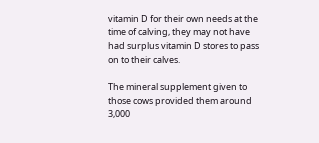vitamin D for their own needs at the time of calving, they may not have had surplus vitamin D stores to pass on to their calves.

The mineral supplement given to those cows provided them around 3,000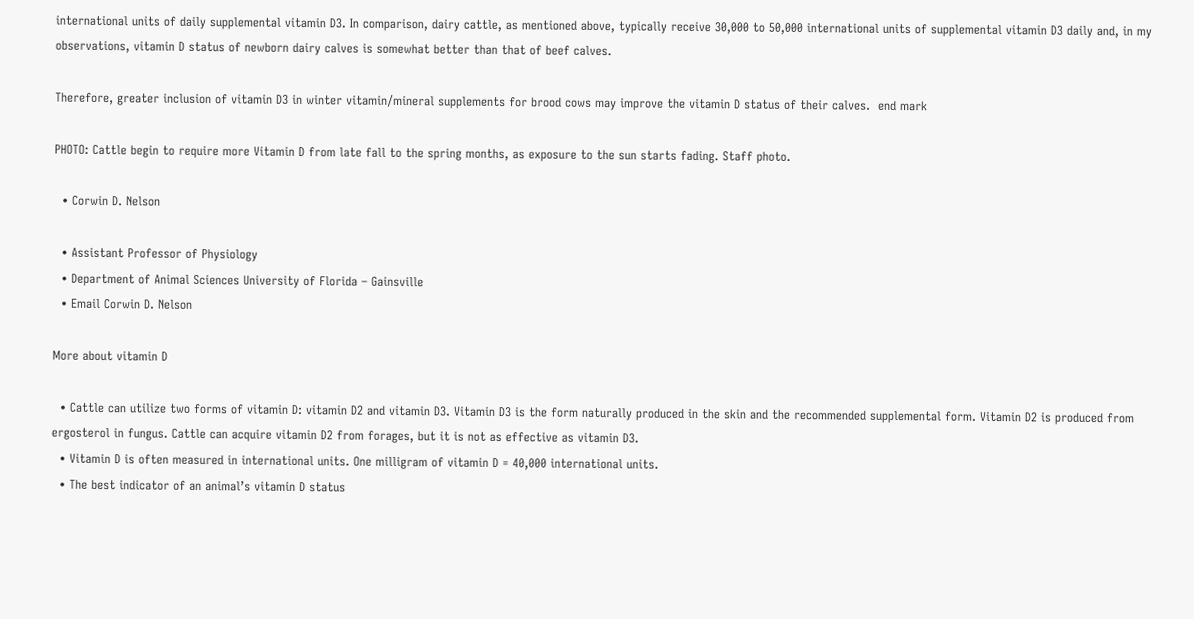international units of daily supplemental vitamin D3. In comparison, dairy cattle, as mentioned above, typically receive 30,000 to 50,000 international units of supplemental vitamin D3 daily and, in my observations, vitamin D status of newborn dairy calves is somewhat better than that of beef calves.

Therefore, greater inclusion of vitamin D3 in winter vitamin/mineral supplements for brood cows may improve the vitamin D status of their calves.  end mark

PHOTO: Cattle begin to require more Vitamin D from late fall to the spring months, as exposure to the sun starts fading. Staff photo.

  • Corwin D. Nelson

  • Assistant Professor of Physiology
  • Department of Animal Sciences University of Florida – Gainsville
  • Email Corwin D. Nelson

More about vitamin D

  • Cattle can utilize two forms of vitamin D: vitamin D2 and vitamin D3. Vitamin D3 is the form naturally produced in the skin and the recommended supplemental form. Vitamin D2 is produced from ergosterol in fungus. Cattle can acquire vitamin D2 from forages, but it is not as effective as vitamin D3.
  • Vitamin D is often measured in international units. One milligram of vitamin D = 40,000 international units.
  • The best indicator of an animal’s vitamin D status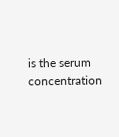is the serum concentration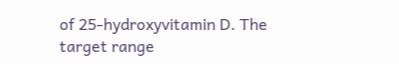of 25-hydroxyvitamin D. The target range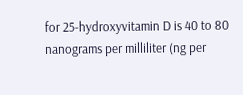for 25-hydroxyvitamin D is 40 to 80 nanograms per milliliter (ng per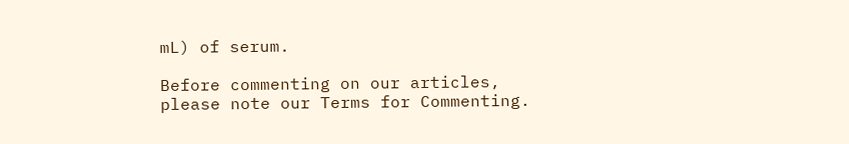mL) of serum.

Before commenting on our articles, please note our Terms for Commenting.